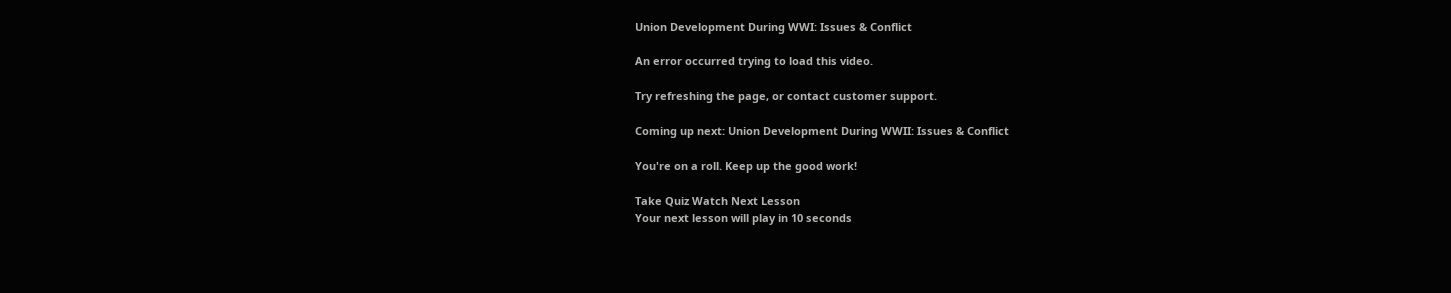Union Development During WWI: Issues & Conflict

An error occurred trying to load this video.

Try refreshing the page, or contact customer support.

Coming up next: Union Development During WWII: Issues & Conflict

You're on a roll. Keep up the good work!

Take Quiz Watch Next Lesson
Your next lesson will play in 10 seconds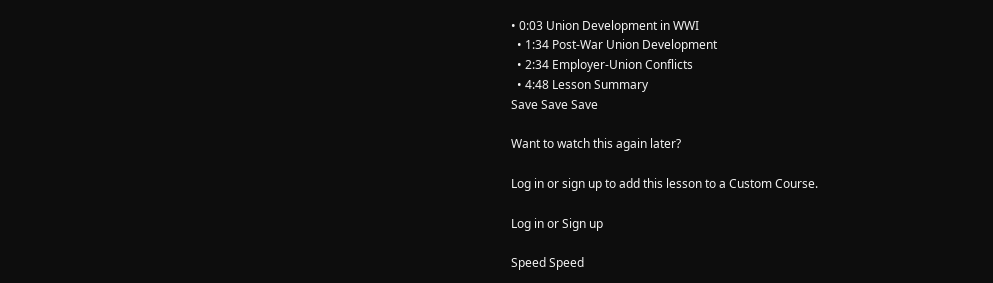• 0:03 Union Development in WWI
  • 1:34 Post-War Union Development
  • 2:34 Employer-Union Conflicts
  • 4:48 Lesson Summary
Save Save Save

Want to watch this again later?

Log in or sign up to add this lesson to a Custom Course.

Log in or Sign up

Speed Speed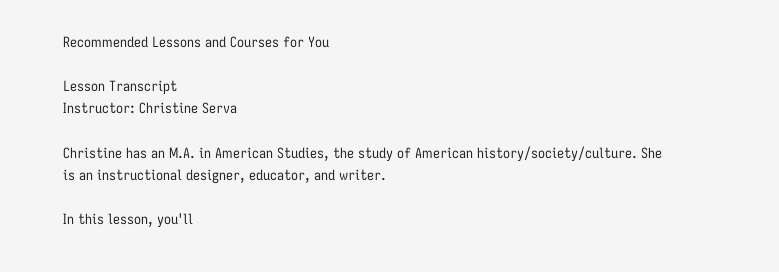Recommended Lessons and Courses for You

Lesson Transcript
Instructor: Christine Serva

Christine has an M.A. in American Studies, the study of American history/society/culture. She is an instructional designer, educator, and writer.

In this lesson, you'll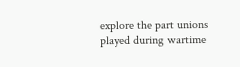explore the part unions played during wartime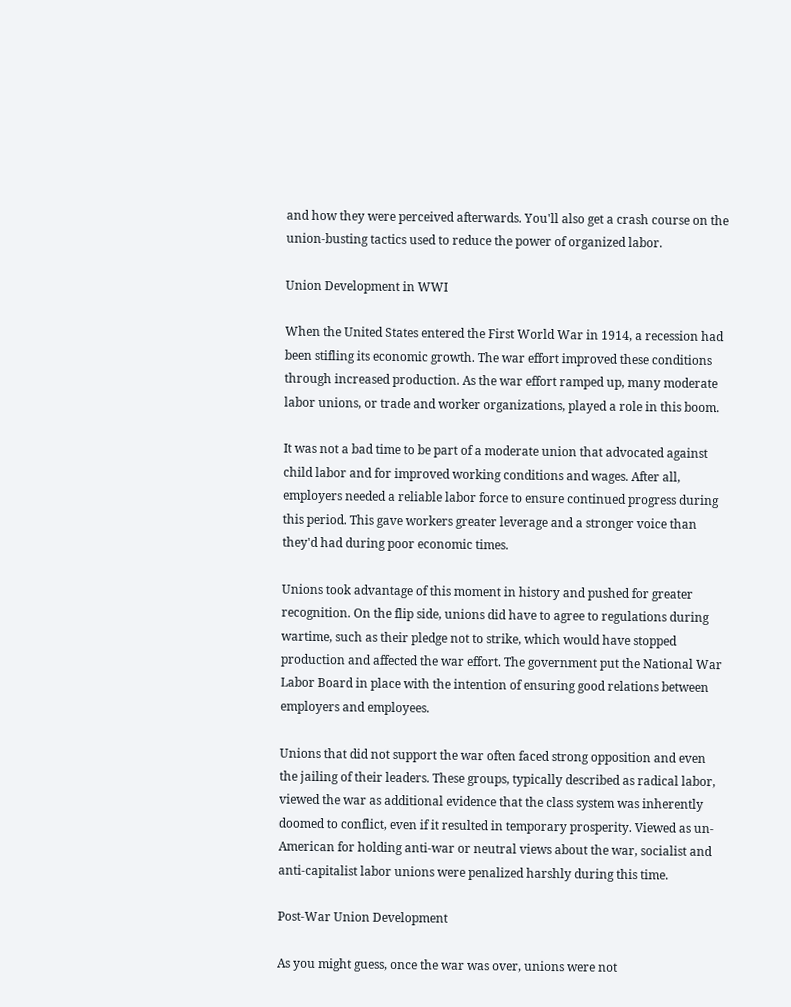and how they were perceived afterwards. You'll also get a crash course on the union-busting tactics used to reduce the power of organized labor.

Union Development in WWI

When the United States entered the First World War in 1914, a recession had been stifling its economic growth. The war effort improved these conditions through increased production. As the war effort ramped up, many moderate labor unions, or trade and worker organizations, played a role in this boom.

It was not a bad time to be part of a moderate union that advocated against child labor and for improved working conditions and wages. After all, employers needed a reliable labor force to ensure continued progress during this period. This gave workers greater leverage and a stronger voice than they'd had during poor economic times.

Unions took advantage of this moment in history and pushed for greater recognition. On the flip side, unions did have to agree to regulations during wartime, such as their pledge not to strike, which would have stopped production and affected the war effort. The government put the National War Labor Board in place with the intention of ensuring good relations between employers and employees.

Unions that did not support the war often faced strong opposition and even the jailing of their leaders. These groups, typically described as radical labor, viewed the war as additional evidence that the class system was inherently doomed to conflict, even if it resulted in temporary prosperity. Viewed as un-American for holding anti-war or neutral views about the war, socialist and anti-capitalist labor unions were penalized harshly during this time.

Post-War Union Development

As you might guess, once the war was over, unions were not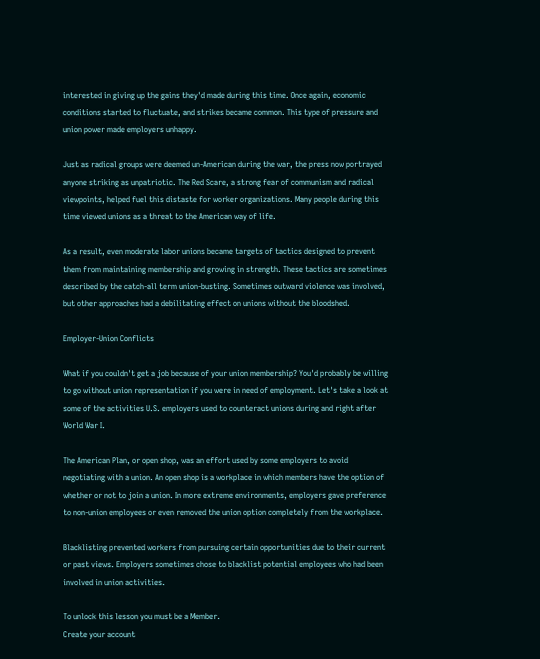interested in giving up the gains they'd made during this time. Once again, economic conditions started to fluctuate, and strikes became common. This type of pressure and union power made employers unhappy.

Just as radical groups were deemed un-American during the war, the press now portrayed anyone striking as unpatriotic. The Red Scare, a strong fear of communism and radical viewpoints, helped fuel this distaste for worker organizations. Many people during this time viewed unions as a threat to the American way of life.

As a result, even moderate labor unions became targets of tactics designed to prevent them from maintaining membership and growing in strength. These tactics are sometimes described by the catch-all term union-busting. Sometimes outward violence was involved, but other approaches had a debilitating effect on unions without the bloodshed.

Employer-Union Conflicts

What if you couldn't get a job because of your union membership? You'd probably be willing to go without union representation if you were in need of employment. Let's take a look at some of the activities U.S. employers used to counteract unions during and right after World War I.

The American Plan, or open shop, was an effort used by some employers to avoid negotiating with a union. An open shop is a workplace in which members have the option of whether or not to join a union. In more extreme environments, employers gave preference to non-union employees or even removed the union option completely from the workplace.

Blacklisting prevented workers from pursuing certain opportunities due to their current or past views. Employers sometimes chose to blacklist potential employees who had been involved in union activities.

To unlock this lesson you must be a Member.
Create your account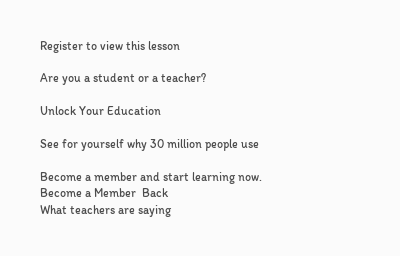Register to view this lesson

Are you a student or a teacher?

Unlock Your Education

See for yourself why 30 million people use

Become a member and start learning now.
Become a Member  Back
What teachers are saying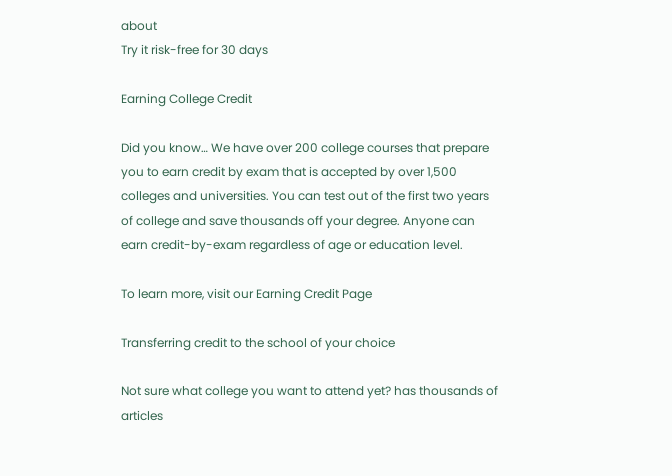about
Try it risk-free for 30 days

Earning College Credit

Did you know… We have over 200 college courses that prepare you to earn credit by exam that is accepted by over 1,500 colleges and universities. You can test out of the first two years of college and save thousands off your degree. Anyone can earn credit-by-exam regardless of age or education level.

To learn more, visit our Earning Credit Page

Transferring credit to the school of your choice

Not sure what college you want to attend yet? has thousands of articles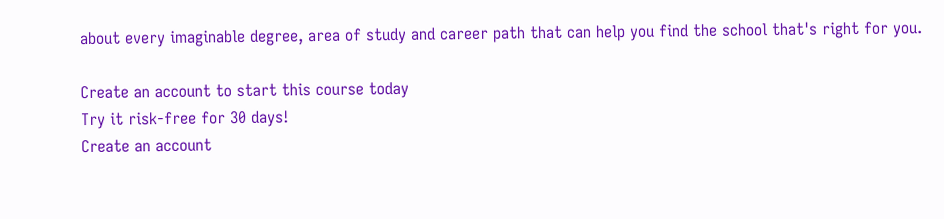about every imaginable degree, area of study and career path that can help you find the school that's right for you.

Create an account to start this course today
Try it risk-free for 30 days!
Create an account